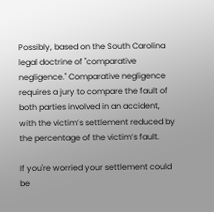Possibly, based on the South Carolina legal doctrine of "comparative negligence." Comparative negligence requires a jury to compare the fault of both parties involved in an accident, with the victim’s settlement reduced by the percentage of the victim’s fault.

If you're worried your settlement could be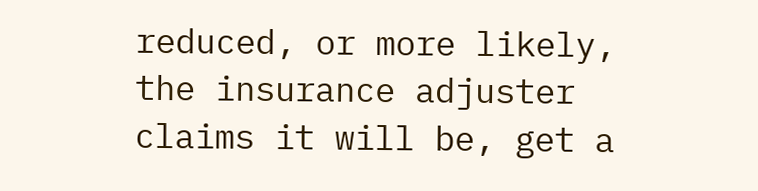reduced, or more likely, the insurance adjuster claims it will be, get a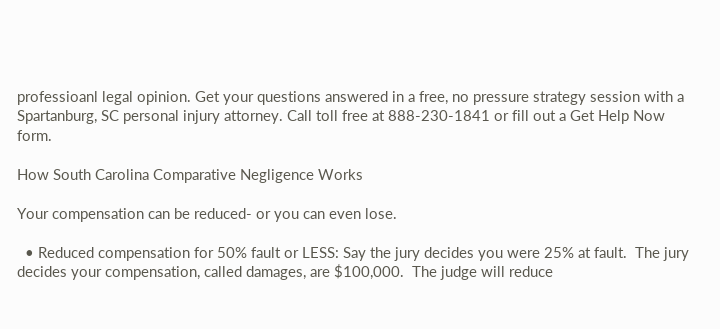professioanl legal opinion. Get your questions answered in a free, no pressure strategy session with a Spartanburg, SC personal injury attorney. Call toll free at 888-230-1841 or fill out a Get Help Now form.

How South Carolina Comparative Negligence Works

Your compensation can be reduced- or you can even lose.

  • Reduced compensation for 50% fault or LESS: Say the jury decides you were 25% at fault.  The jury decides your compensation, called damages, are $100,000.  The judge will reduce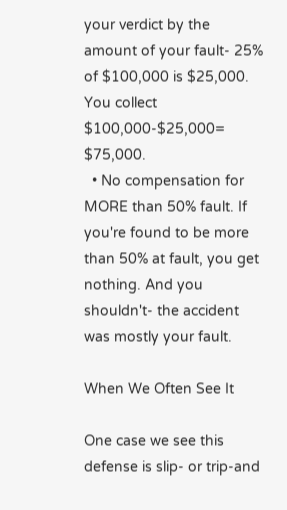your verdict by the amount of your fault- 25% of $100,000 is $25,000. You collect $100,000-$25,000= $75,000.
  • No compensation for MORE than 50% fault. If you're found to be more than 50% at fault, you get nothing. And you shouldn't- the accident was mostly your fault.

When We Often See It

One case we see this defense is slip- or trip-and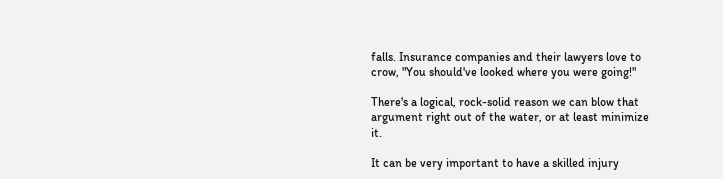falls. Insurance companies and their lawyers love to crow, "You should've looked where you were going!"

There's a logical, rock-solid reason we can blow that argument right out of the water, or at least minimize it.

It can be very important to have a skilled injury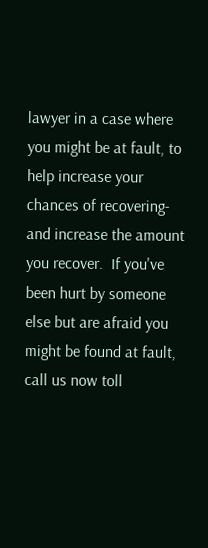lawyer in a case where you might be at fault, to help increase your chances of recovering- and increase the amount you recover.  If you've been hurt by someone else but are afraid you might be found at fault, call us now toll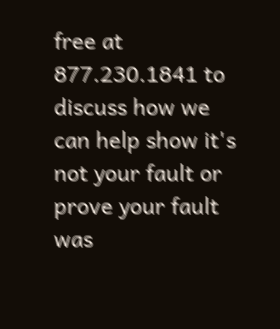free at 877.230.1841 to discuss how we can help show it's not your fault or prove your fault was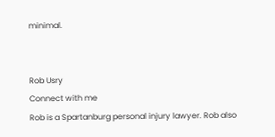minimal.


Rob Usry
Connect with me
Rob is a Spartanburg personal injury lawyer. Rob also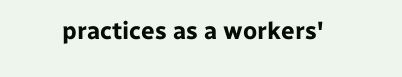practices as a workers'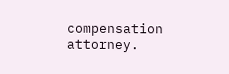compensation attorney.